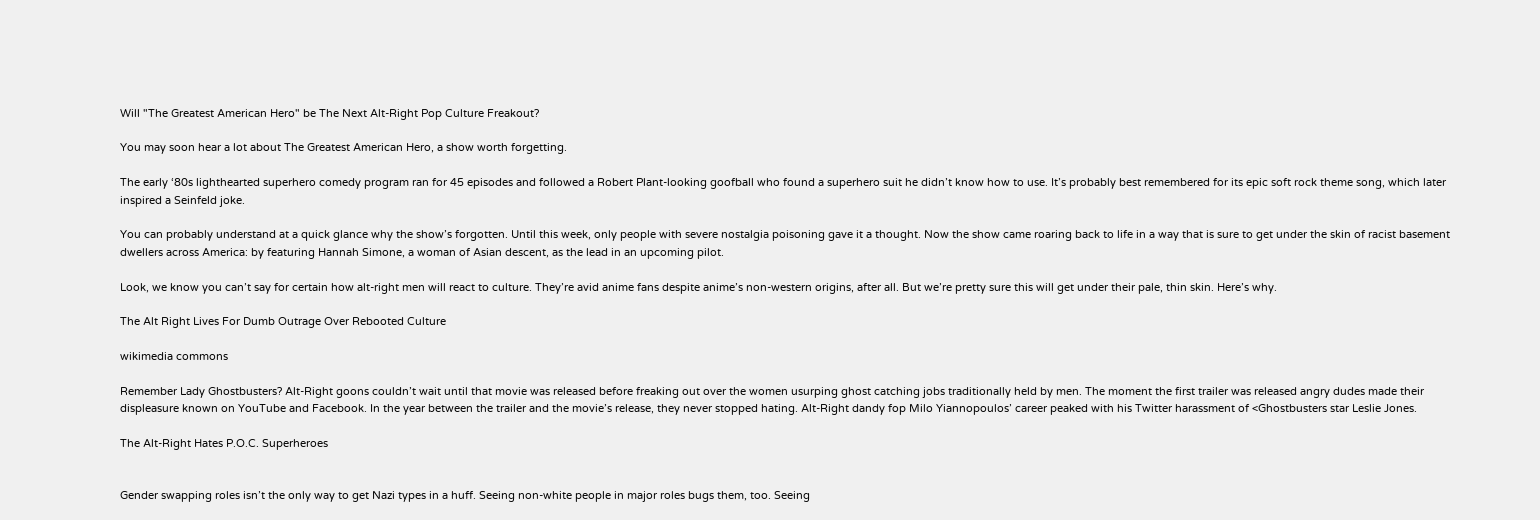Will "The Greatest American Hero" be The Next Alt-Right Pop Culture Freakout?

You may soon hear a lot about The Greatest American Hero, a show worth forgetting.

The early ‘80s lighthearted superhero comedy program ran for 45 episodes and followed a Robert Plant-looking goofball who found a superhero suit he didn’t know how to use. It’s probably best remembered for its epic soft rock theme song, which later inspired a Seinfeld joke.

You can probably understand at a quick glance why the show’s forgotten. Until this week, only people with severe nostalgia poisoning gave it a thought. Now the show came roaring back to life in a way that is sure to get under the skin of racist basement dwellers across America: by featuring Hannah Simone, a woman of Asian descent, as the lead in an upcoming pilot.

Look, we know you can’t say for certain how alt-right men will react to culture. They’re avid anime fans despite anime’s non-western origins, after all. But we’re pretty sure this will get under their pale, thin skin. Here’s why.

The Alt Right Lives For Dumb Outrage Over Rebooted Culture

wikimedia commons

Remember Lady Ghostbusters? Alt-Right goons couldn’t wait until that movie was released before freaking out over the women usurping ghost catching jobs traditionally held by men. The moment the first trailer was released angry dudes made their displeasure known on YouTube and Facebook. In the year between the trailer and the movie’s release, they never stopped hating. Alt-Right dandy fop Milo Yiannopoulos’ career peaked with his Twitter harassment of <Ghostbusters star Leslie Jones.

The Alt-Right Hates P.O.C. Superheroes


Gender swapping roles isn’t the only way to get Nazi types in a huff. Seeing non-white people in major roles bugs them, too. Seeing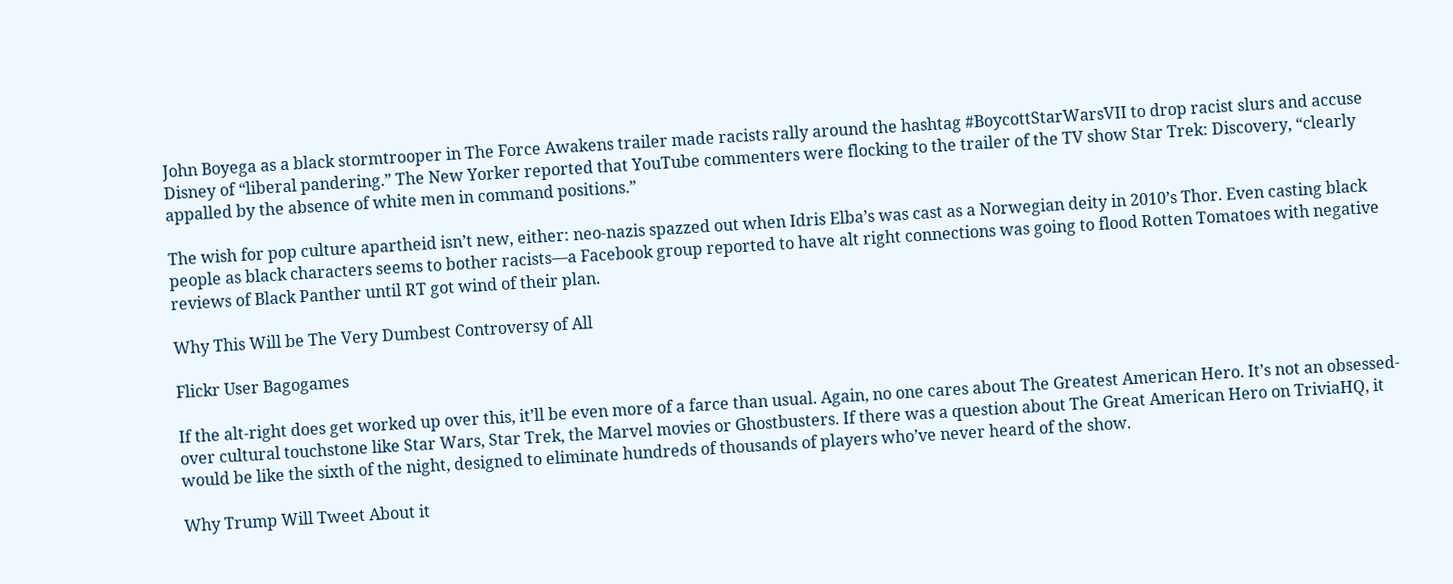John Boyega as a black stormtrooper in The Force Awakens trailer made racists rally around the hashtag #BoycottStarWarsVII to drop racist slurs and accuse Disney of “liberal pandering.” The New Yorker reported that YouTube commenters were flocking to the trailer of the TV show Star Trek: Discovery, “clearly appalled by the absence of white men in command positions.”

The wish for pop culture apartheid isn’t new, either: neo-nazis spazzed out when Idris Elba’s was cast as a Norwegian deity in 2010’s Thor. Even casting black people as black characters seems to bother racists—a Facebook group reported to have alt right connections was going to flood Rotten Tomatoes with negative reviews of Black Panther until RT got wind of their plan.

Why This Will be The Very Dumbest Controversy of All

Flickr User Bagogames

If the alt-right does get worked up over this, it’ll be even more of a farce than usual. Again, no one cares about The Greatest American Hero. It’s not an obsessed-over cultural touchstone like Star Wars, Star Trek, the Marvel movies or Ghostbusters. If there was a question about The Great American Hero on TriviaHQ, it would be like the sixth of the night, designed to eliminate hundreds of thousands of players who’ve never heard of the show.

Why Trump Will Tweet About it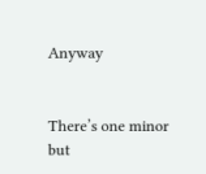Anyway


There’s one minor but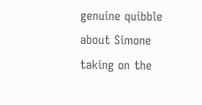genuine quibble about Simone taking on the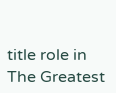title role in The Greatest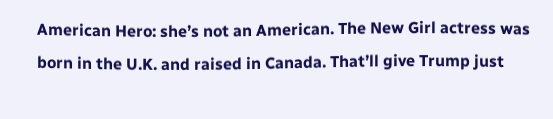American Hero: she’s not an American. The New Girl actress was born in the U.K. and raised in Canada. That’ll give Trump just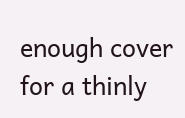enough cover for a thinly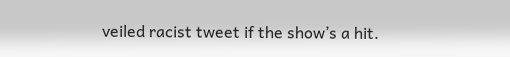veiled racist tweet if the show’s a hit.